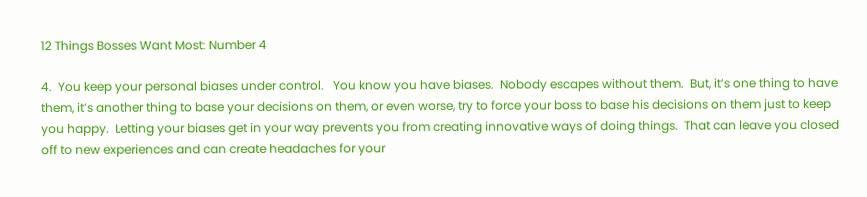12 Things Bosses Want Most: Number 4

4.  You keep your personal biases under control.   You know you have biases.  Nobody escapes without them.  But, it’s one thing to have them, it’s another thing to base your decisions on them, or even worse, try to force your boss to base his decisions on them just to keep you happy.  Letting your biases get in your way prevents you from creating innovative ways of doing things.  That can leave you closed off to new experiences and can create headaches for your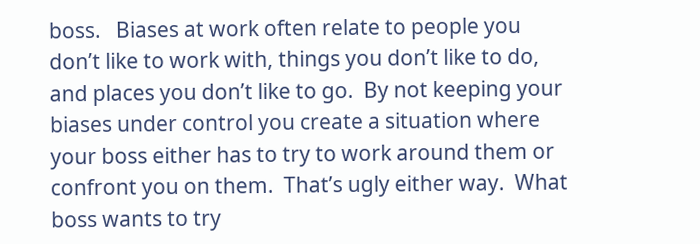boss.   Biases at work often relate to people you don’t like to work with, things you don’t like to do, and places you don’t like to go.  By not keeping your biases under control you create a situation where your boss either has to try to work around them or confront you on them.  That’s ugly either way.  What boss wants to try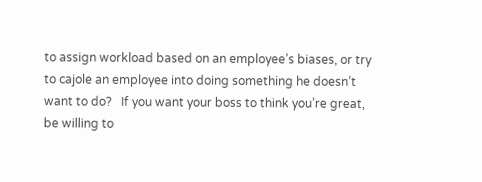to assign workload based on an employee’s biases, or try to cajole an employee into doing something he doesn’t want to do?   If you want your boss to think you’re great, be willing to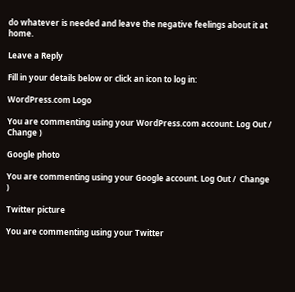do whatever is needed and leave the negative feelings about it at home.

Leave a Reply

Fill in your details below or click an icon to log in:

WordPress.com Logo

You are commenting using your WordPress.com account. Log Out /  Change )

Google photo

You are commenting using your Google account. Log Out /  Change )

Twitter picture

You are commenting using your Twitter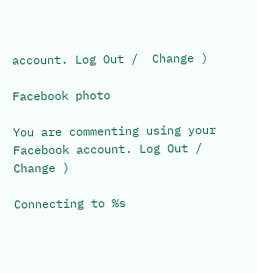account. Log Out /  Change )

Facebook photo

You are commenting using your Facebook account. Log Out /  Change )

Connecting to %s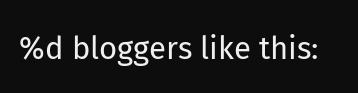%d bloggers like this: